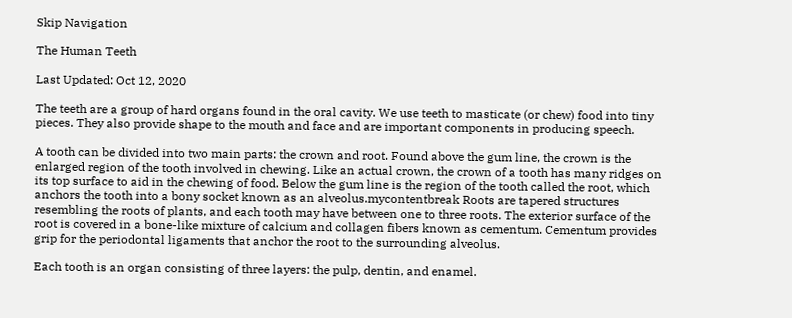Skip Navigation

The Human Teeth

Last Updated: Oct 12, 2020

The teeth are a group of hard organs found in the oral cavity. We use teeth to masticate (or chew) food into tiny pieces. They also provide shape to the mouth and face and are important components in producing speech.

A tooth can be divided into two main parts: the crown and root. Found above the gum line, the crown is the enlarged region of the tooth involved in chewing. Like an actual crown, the crown of a tooth has many ridges on its top surface to aid in the chewing of food. Below the gum line is the region of the tooth called the root, which anchors the tooth into a bony socket known as an alveolus.mycontentbreak Roots are tapered structures resembling the roots of plants, and each tooth may have between one to three roots. The exterior surface of the root is covered in a bone-like mixture of calcium and collagen fibers known as cementum. Cementum provides grip for the periodontal ligaments that anchor the root to the surrounding alveolus.

Each tooth is an organ consisting of three layers: the pulp, dentin, and enamel.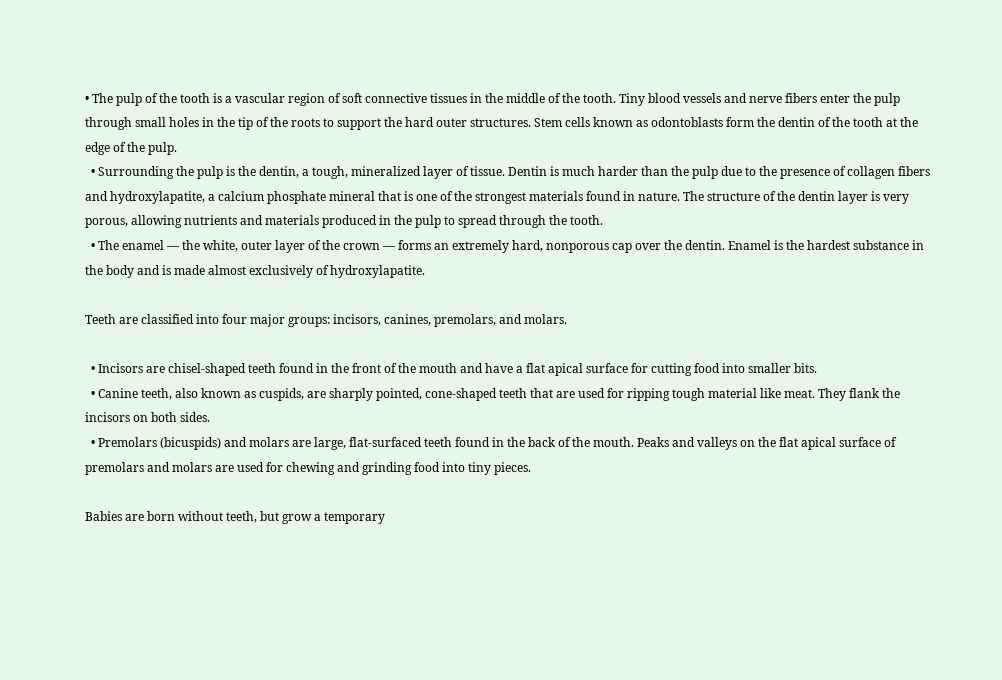• The pulp of the tooth is a vascular region of soft connective tissues in the middle of the tooth. Tiny blood vessels and nerve fibers enter the pulp through small holes in the tip of the roots to support the hard outer structures. Stem cells known as odontoblasts form the dentin of the tooth at the edge of the pulp.
  • Surrounding the pulp is the dentin, a tough, mineralized layer of tissue. Dentin is much harder than the pulp due to the presence of collagen fibers and hydroxylapatite, a calcium phosphate mineral that is one of the strongest materials found in nature. The structure of the dentin layer is very porous, allowing nutrients and materials produced in the pulp to spread through the tooth.
  • The enamel — the white, outer layer of the crown — forms an extremely hard, nonporous cap over the dentin. Enamel is the hardest substance in the body and is made almost exclusively of hydroxylapatite.

Teeth are classified into four major groups: incisors, canines, premolars, and molars.

  • Incisors are chisel-shaped teeth found in the front of the mouth and have a flat apical surface for cutting food into smaller bits.
  • Canine teeth, also known as cuspids, are sharply pointed, cone-shaped teeth that are used for ripping tough material like meat. They flank the incisors on both sides.
  • Premolars (bicuspids) and molars are large, flat-surfaced teeth found in the back of the mouth. Peaks and valleys on the flat apical surface of premolars and molars are used for chewing and grinding food into tiny pieces.

Babies are born without teeth, but grow a temporary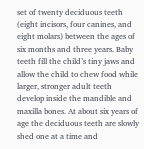set of twenty deciduous teeth (eight incisors, four canines, and eight molars) between the ages of six months and three years. Baby teeth fill the child’s tiny jaws and allow the child to chew food while larger, stronger adult teeth develop inside the mandible and maxilla bones. At about six years of age the deciduous teeth are slowly shed one at a time and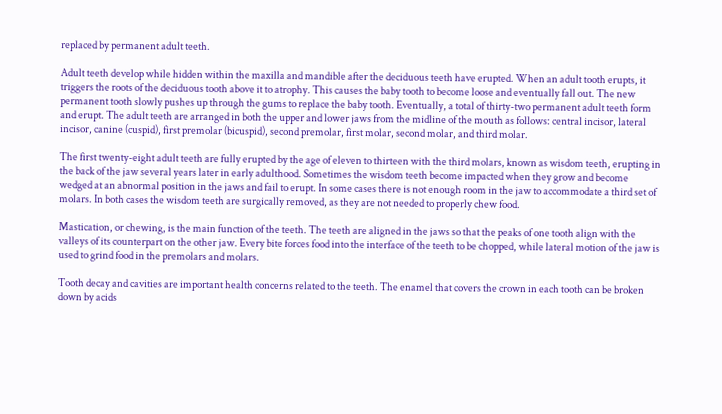replaced by permanent adult teeth.

Adult teeth develop while hidden within the maxilla and mandible after the deciduous teeth have erupted. When an adult tooth erupts, it triggers the roots of the deciduous tooth above it to atrophy. This causes the baby tooth to become loose and eventually fall out. The new permanent tooth slowly pushes up through the gums to replace the baby tooth. Eventually, a total of thirty-two permanent adult teeth form and erupt. The adult teeth are arranged in both the upper and lower jaws from the midline of the mouth as follows: central incisor, lateral incisor, canine (cuspid), first premolar (bicuspid), second premolar, first molar, second molar, and third molar.

The first twenty-eight adult teeth are fully erupted by the age of eleven to thirteen with the third molars, known as wisdom teeth, erupting in the back of the jaw several years later in early adulthood. Sometimes the wisdom teeth become impacted when they grow and become wedged at an abnormal position in the jaws and fail to erupt. In some cases there is not enough room in the jaw to accommodate a third set of molars. In both cases the wisdom teeth are surgically removed, as they are not needed to properly chew food.

Mastication, or chewing, is the main function of the teeth. The teeth are aligned in the jaws so that the peaks of one tooth align with the valleys of its counterpart on the other jaw. Every bite forces food into the interface of the teeth to be chopped, while lateral motion of the jaw is used to grind food in the premolars and molars.

Tooth decay and cavities are important health concerns related to the teeth. The enamel that covers the crown in each tooth can be broken down by acids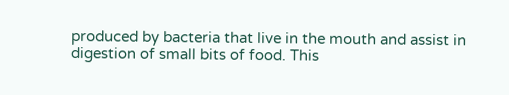produced by bacteria that live in the mouth and assist in digestion of small bits of food. This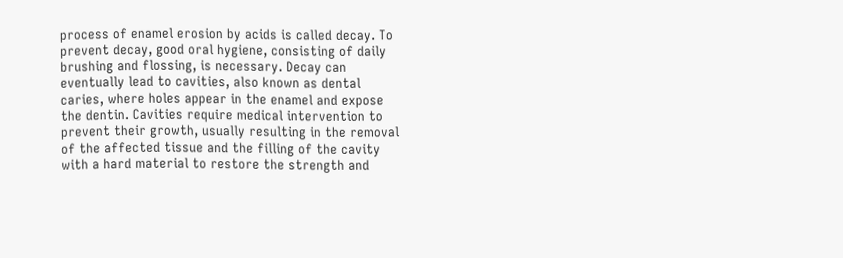process of enamel erosion by acids is called decay. To prevent decay, good oral hygiene, consisting of daily brushing and flossing, is necessary. Decay can eventually lead to cavities, also known as dental caries, where holes appear in the enamel and expose the dentin. Cavities require medical intervention to prevent their growth, usually resulting in the removal of the affected tissue and the filling of the cavity with a hard material to restore the strength and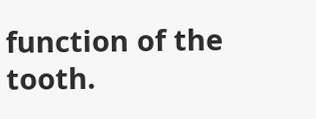function of the tooth.